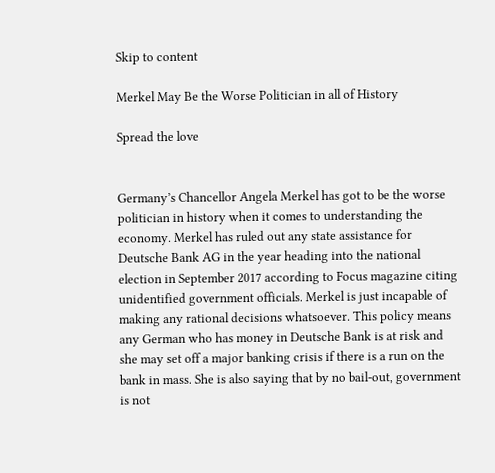Skip to content

Merkel May Be the Worse Politician in all of History

Spread the love


Germany’s Chancellor Angela Merkel has got to be the worse politician in history when it comes to understanding the economy. Merkel has ruled out any state assistance for Deutsche Bank AG in the year heading into the national election in September 2017 according to Focus magazine citing unidentified government officials. Merkel is just incapable of making any rational decisions whatsoever. This policy means any German who has money in Deutsche Bank is at risk and she may set off a major banking crisis if there is a run on the bank in mass. She is also saying that by no bail-out, government is not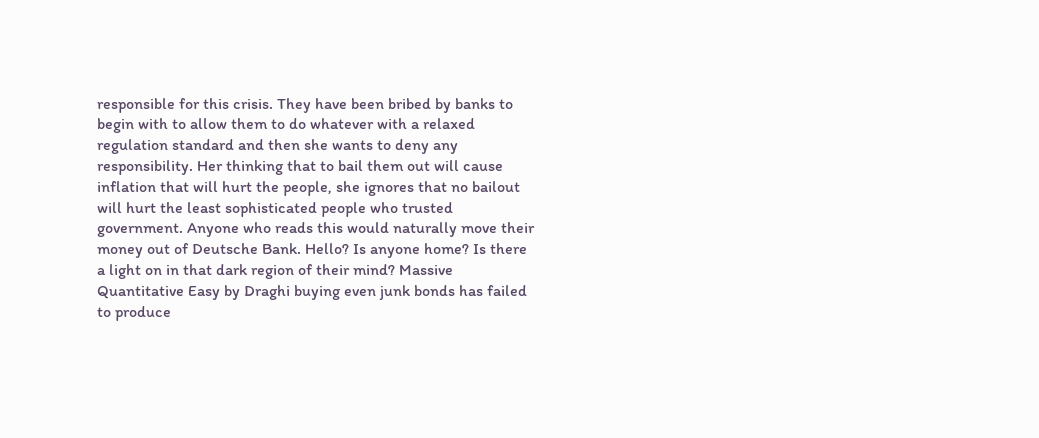responsible for this crisis. They have been bribed by banks to begin with to allow them to do whatever with a relaxed regulation standard and then she wants to deny any responsibility. Her thinking that to bail them out will cause inflation that will hurt the people, she ignores that no bailout will hurt the least sophisticated people who trusted government. Anyone who reads this would naturally move their money out of Deutsche Bank. Hello? Is anyone home? Is there a light on in that dark region of their mind? Massive Quantitative Easy by Draghi buying even junk bonds has failed to produce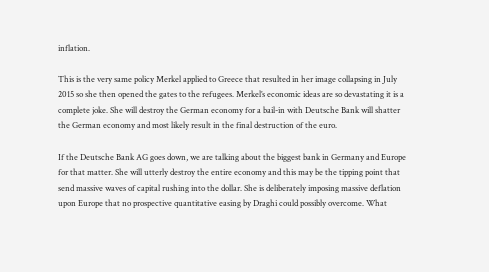inflation.

This is the very same policy Merkel applied to Greece that resulted in her image collapsing in July 2015 so she then opened the gates to the refugees. Merkel’s economic ideas are so devastating it is a complete joke. She will destroy the German economy for a bail-in with Deutsche Bank will shatter the German economy and most likely result in the final destruction of the euro.

If the Deutsche Bank AG goes down, we are talking about the biggest bank in Germany and Europe for that matter. She will utterly destroy the entire economy and this may be the tipping point that send massive waves of capital rushing into the dollar. She is deliberately imposing massive deflation upon Europe that no prospective quantitative easing by Draghi could possibly overcome. What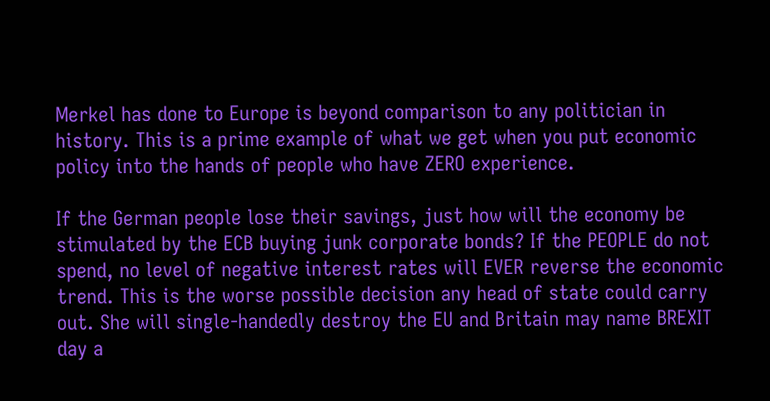Merkel has done to Europe is beyond comparison to any politician in history. This is a prime example of what we get when you put economic policy into the hands of people who have ZERO experience.

If the German people lose their savings, just how will the economy be stimulated by the ECB buying junk corporate bonds? If the PEOPLE do not spend, no level of negative interest rates will EVER reverse the economic trend. This is the worse possible decision any head of state could carry out. She will single-handedly destroy the EU and Britain may name BREXIT day a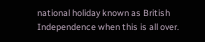national holiday known as British Independence when this is all over.